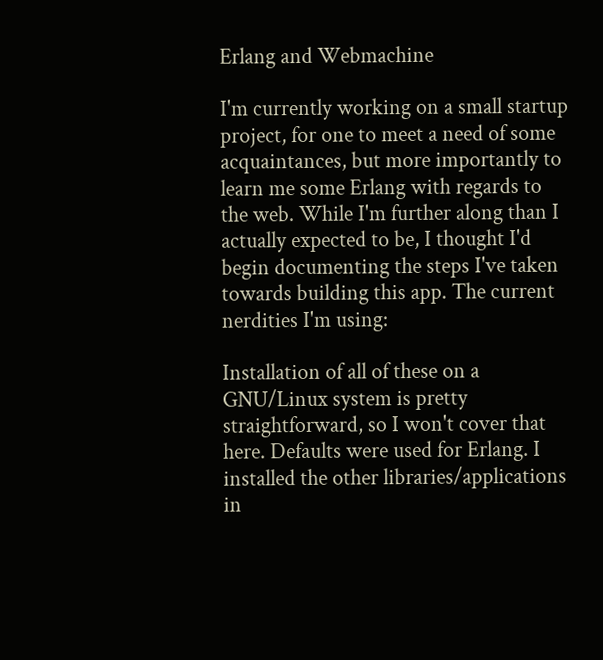Erlang and Webmachine

I'm currently working on a small startup project, for one to meet a need of some acquaintances, but more importantly to learn me some Erlang with regards to the web. While I'm further along than I actually expected to be, I thought I'd begin documenting the steps I've taken towards building this app. The current nerdities I'm using:

Installation of all of these on a GNU/Linux system is pretty straightforward, so I won't cover that here. Defaults were used for Erlang. I installed the other libraries/applications in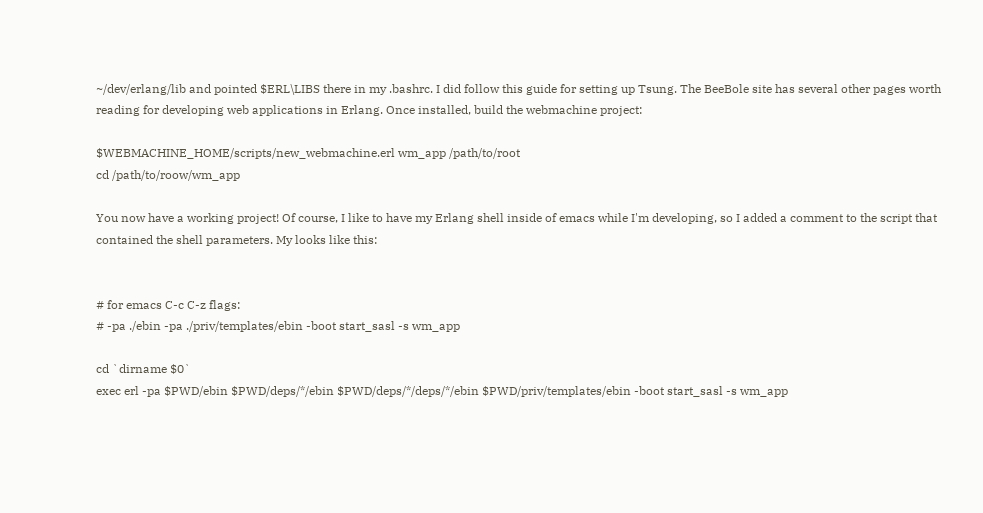~/dev/erlang/lib and pointed $ERL\LIBS there in my .bashrc. I did follow this guide for setting up Tsung. The BeeBole site has several other pages worth reading for developing web applications in Erlang. Once installed, build the webmachine project:

$WEBMACHINE_HOME/scripts/new_webmachine.erl wm_app /path/to/root
cd /path/to/roow/wm_app

You now have a working project! Of course, I like to have my Erlang shell inside of emacs while I'm developing, so I added a comment to the script that contained the shell parameters. My looks like this:


# for emacs C-c C-z flags:
# -pa ./ebin -pa ./priv/templates/ebin -boot start_sasl -s wm_app

cd `dirname $0`
exec erl -pa $PWD/ebin $PWD/deps/*/ebin $PWD/deps/*/deps/*/ebin $PWD/priv/templates/ebin -boot start_sasl -s wm_app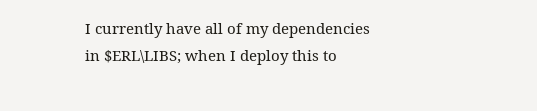I currently have all of my dependencies in $ERL\LIBS; when I deploy this to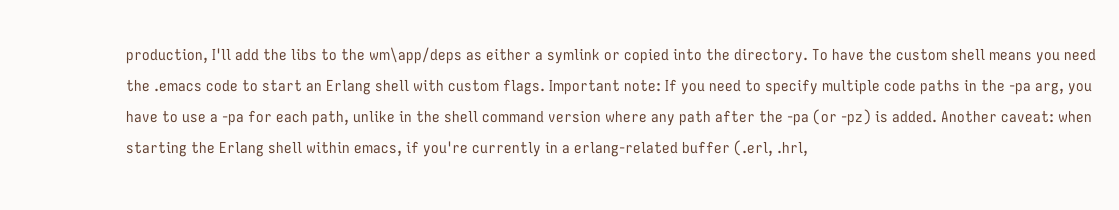production, I'll add the libs to the wm\app/deps as either a symlink or copied into the directory. To have the custom shell means you need the .emacs code to start an Erlang shell with custom flags. Important note: If you need to specify multiple code paths in the -pa arg, you have to use a -pa for each path, unlike in the shell command version where any path after the -pa (or -pz) is added. Another caveat: when starting the Erlang shell within emacs, if you're currently in a erlang-related buffer (.erl, .hrl,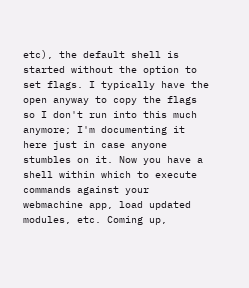etc), the default shell is started without the option to set flags. I typically have the open anyway to copy the flags so I don't run into this much anymore; I'm documenting it here just in case anyone stumbles on it. Now you have a shell within which to execute commands against your webmachine app, load updated modules, etc. Coming up,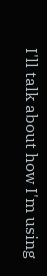I'll talk about how I'm using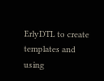ErlyDTL to create templates and using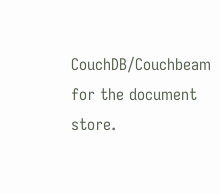CouchDB/Couchbeam for the document store.